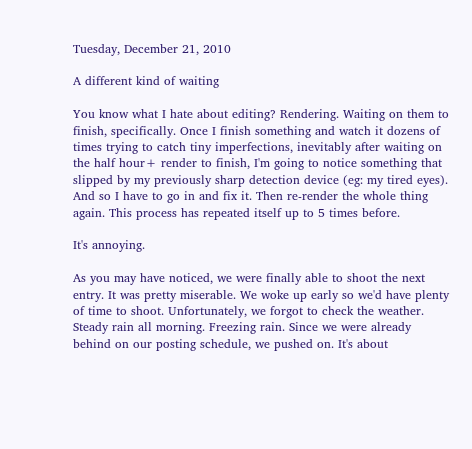Tuesday, December 21, 2010

A different kind of waiting

You know what I hate about editing? Rendering. Waiting on them to finish, specifically. Once I finish something and watch it dozens of times trying to catch tiny imperfections, inevitably after waiting on the half hour+ render to finish, I'm going to notice something that slipped by my previously sharp detection device (eg: my tired eyes). And so I have to go in and fix it. Then re-render the whole thing again. This process has repeated itself up to 5 times before.

It's annoying.

As you may have noticed, we were finally able to shoot the next entry. It was pretty miserable. We woke up early so we'd have plenty of time to shoot. Unfortunately, we forgot to check the weather. Steady rain all morning. Freezing rain. Since we were already behind on our posting schedule, we pushed on. It's about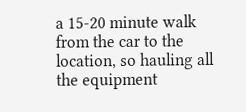a 15-20 minute walk from the car to the location, so hauling all the equipment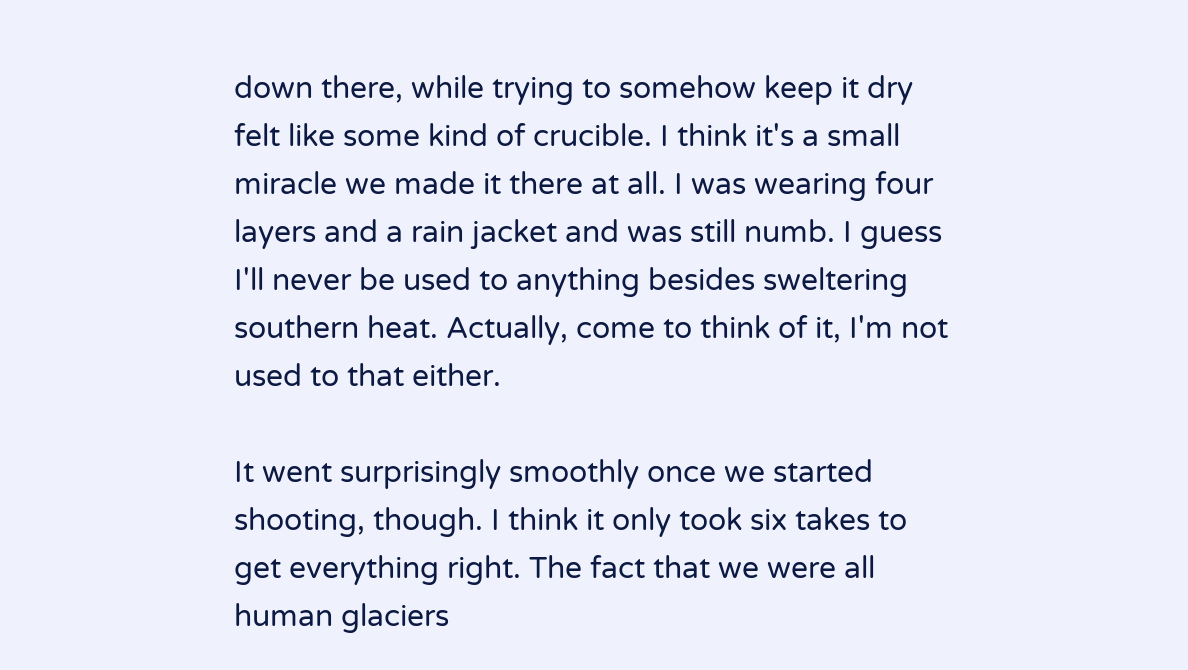down there, while trying to somehow keep it dry felt like some kind of crucible. I think it's a small miracle we made it there at all. I was wearing four layers and a rain jacket and was still numb. I guess I'll never be used to anything besides sweltering southern heat. Actually, come to think of it, I'm not used to that either.

It went surprisingly smoothly once we started shooting, though. I think it only took six takes to get everything right. The fact that we were all human glaciers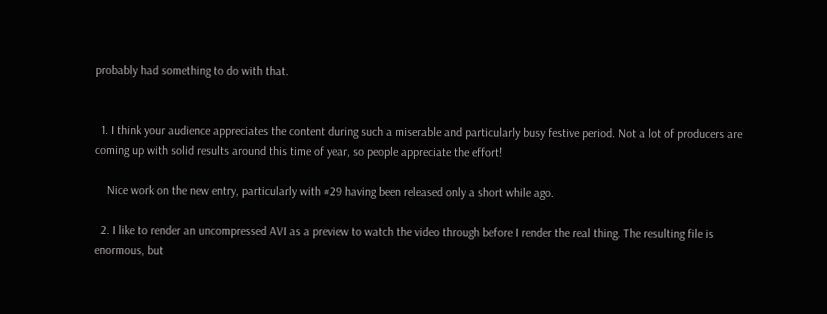probably had something to do with that.


  1. I think your audience appreciates the content during such a miserable and particularly busy festive period. Not a lot of producers are coming up with solid results around this time of year, so people appreciate the effort!

    Nice work on the new entry, particularly with #29 having been released only a short while ago.

  2. I like to render an uncompressed AVI as a preview to watch the video through before I render the real thing. The resulting file is enormous, but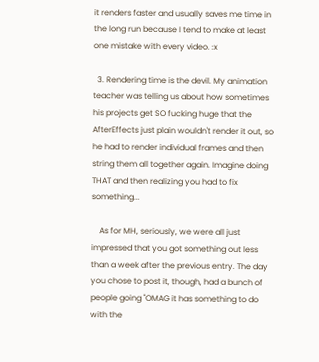it renders faster and usually saves me time in the long run because I tend to make at least one mistake with every video. :x

  3. Rendering time is the devil. My animation teacher was telling us about how sometimes his projects get SO fucking huge that the AfterEffects just plain wouldn't render it out, so he had to render individual frames and then string them all together again. Imagine doing THAT and then realizing you had to fix something...

    As for MH, seriously, we were all just impressed that you got something out less than a week after the previous entry. The day you chose to post it, though, had a bunch of people going "OMAG it has something to do with the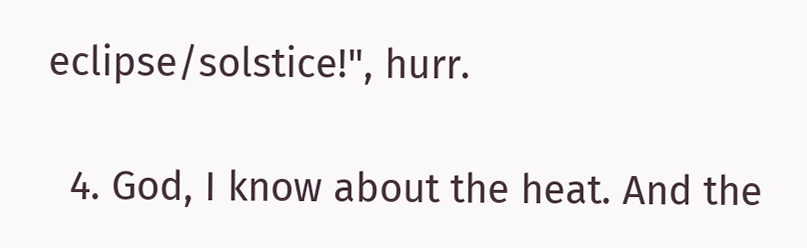eclipse/solstice!", hurr.

  4. God, I know about the heat. And the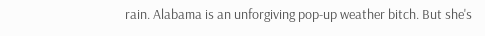rain. Alabama is an unforgiving pop-up weather bitch. But she's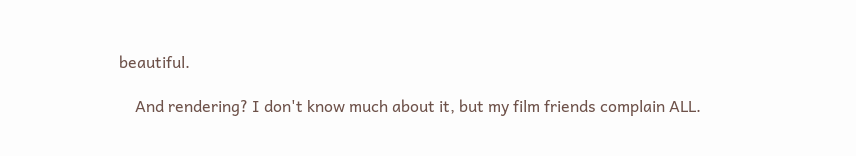beautiful.

    And rendering? I don't know much about it, but my film friends complain ALL.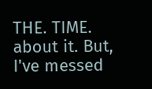THE. TIME. about it. But, I've messed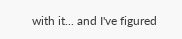with it... and I've figured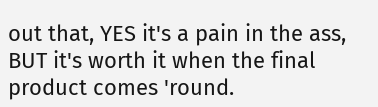out that, YES it's a pain in the ass, BUT it's worth it when the final product comes 'round.